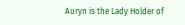Auryn is the Lady Holder of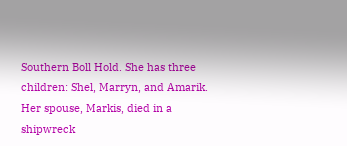Southern Boll Hold. She has three children: Shel, Marryn, and Amarik. Her spouse, Markis, died in a shipwreck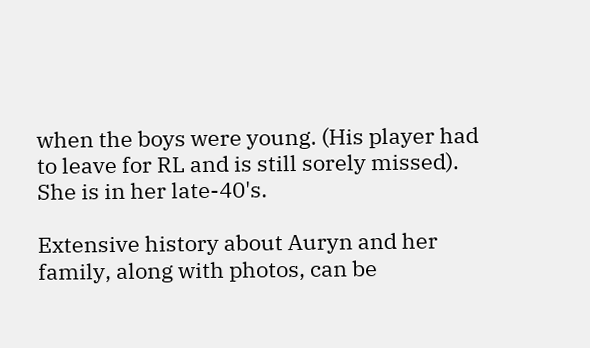when the boys were young. (His player had to leave for RL and is still sorely missed). She is in her late-40's.

Extensive history about Auryn and her family, along with photos, can be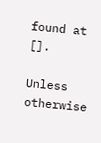found at [].

Unless otherwise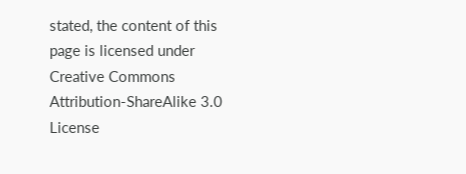stated, the content of this page is licensed under Creative Commons Attribution-ShareAlike 3.0 License